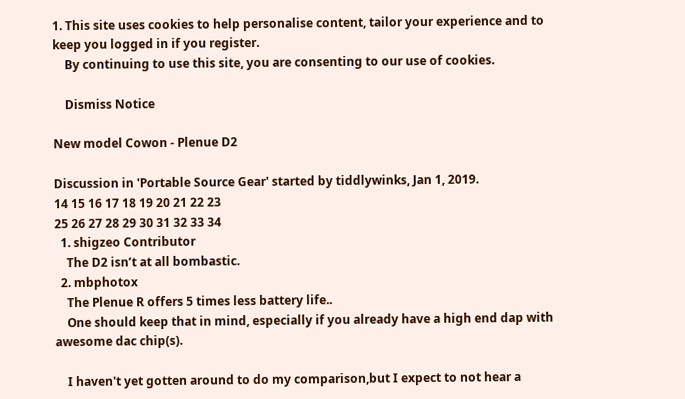1. This site uses cookies to help personalise content, tailor your experience and to keep you logged in if you register.
    By continuing to use this site, you are consenting to our use of cookies.

    Dismiss Notice

New model Cowon - Plenue D2

Discussion in 'Portable Source Gear' started by tiddlywinks, Jan 1, 2019.
14 15 16 17 18 19 20 21 22 23
25 26 27 28 29 30 31 32 33 34
  1. shigzeo Contributor
    The D2 isn’t at all bombastic.
  2. mbphotox
    The Plenue R offers 5 times less battery life..
    One should keep that in mind, especially if you already have a high end dap with awesome dac chip(s).

    I haven't yet gotten around to do my comparison,but I expect to not hear a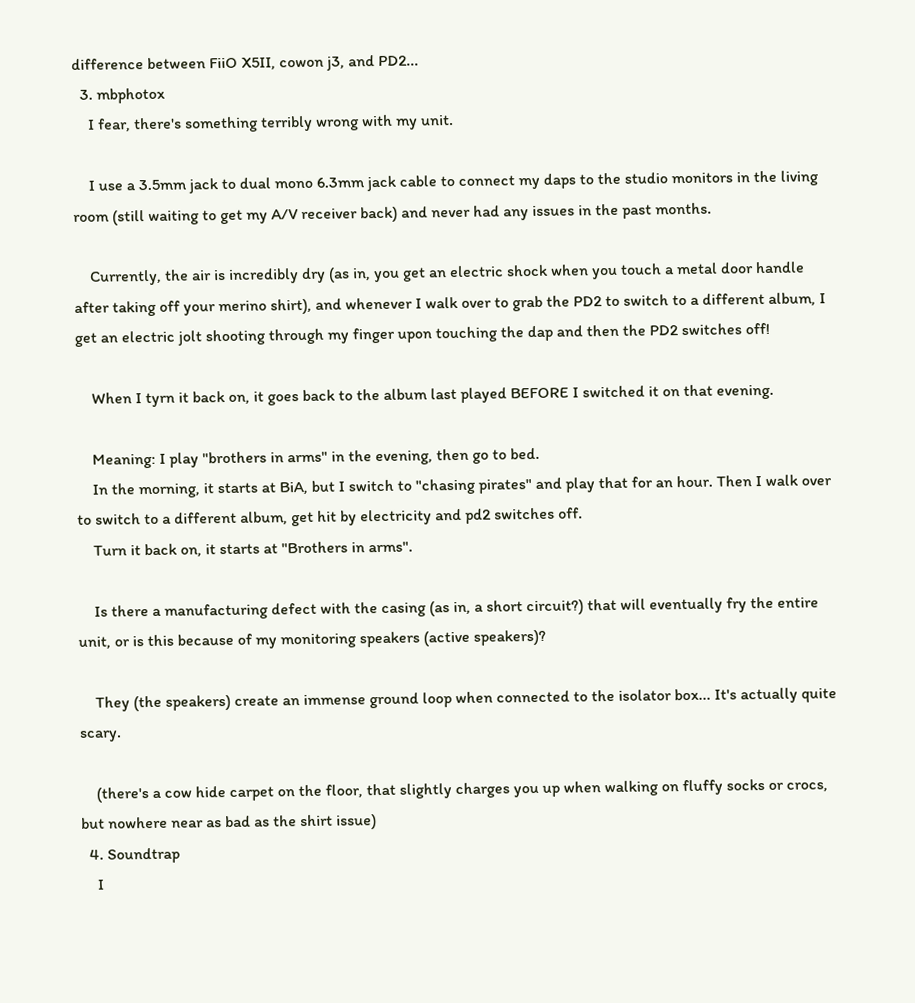difference between FiiO X5II, cowon j3, and PD2...
  3. mbphotox
    I fear, there's something terribly wrong with my unit.

    I use a 3.5mm jack to dual mono 6.3mm jack cable to connect my daps to the studio monitors in the living room (still waiting to get my A/V receiver back) and never had any issues in the past months.

    Currently, the air is incredibly dry (as in, you get an electric shock when you touch a metal door handle after taking off your merino shirt), and whenever I walk over to grab the PD2 to switch to a different album, I get an electric jolt shooting through my finger upon touching the dap and then the PD2 switches off!

    When I tyrn it back on, it goes back to the album last played BEFORE I switched it on that evening.

    Meaning: I play "brothers in arms" in the evening, then go to bed.
    In the morning, it starts at BiA, but I switch to "chasing pirates" and play that for an hour. Then I walk over to switch to a different album, get hit by electricity and pd2 switches off.
    Turn it back on, it starts at "Brothers in arms".

    Is there a manufacturing defect with the casing (as in, a short circuit?) that will eventually fry the entire unit, or is this because of my monitoring speakers (active speakers)?

    They (the speakers) create an immense ground loop when connected to the isolator box... It's actually quite scary.

    (there's a cow hide carpet on the floor, that slightly charges you up when walking on fluffy socks or crocs, but nowhere near as bad as the shirt issue)
  4. Soundtrap
    I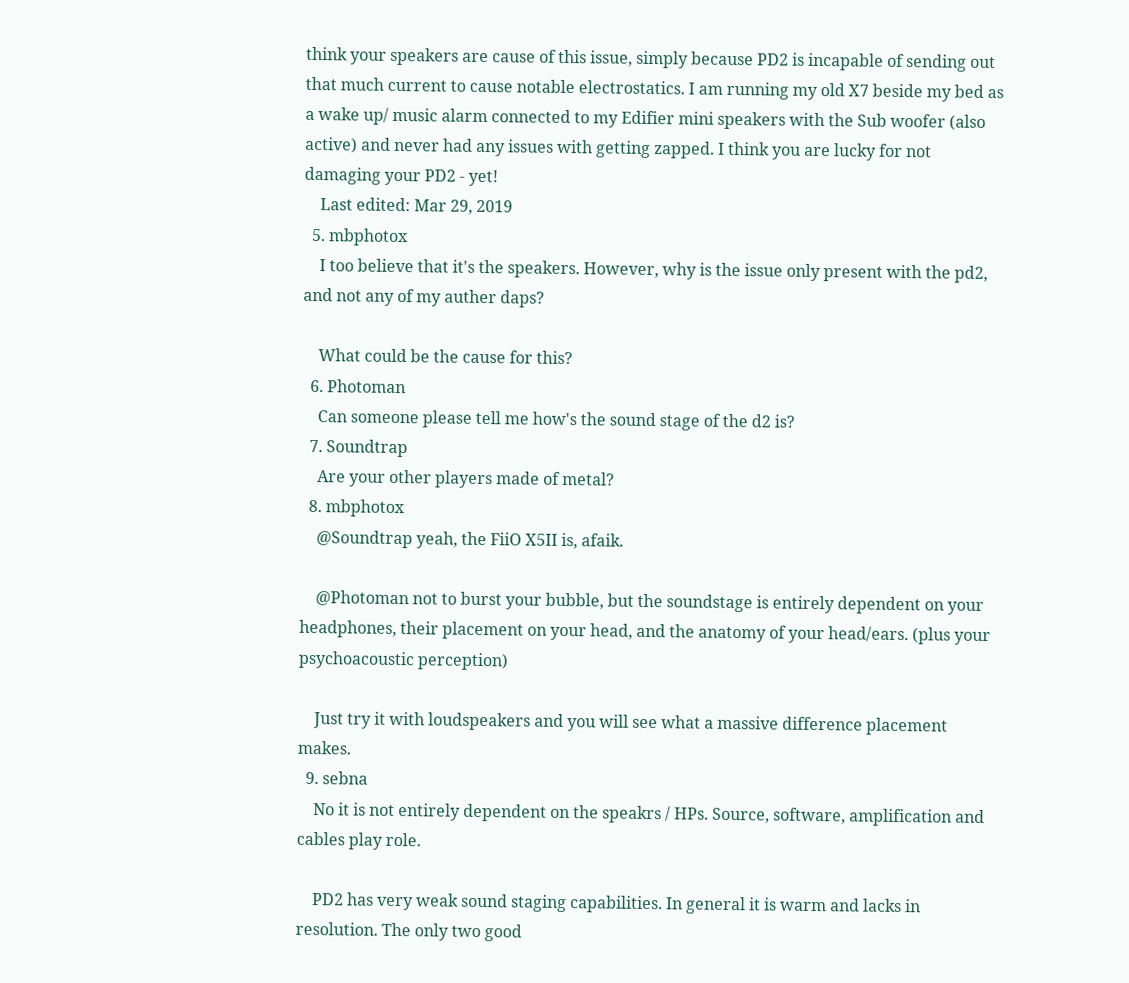think your speakers are cause of this issue, simply because PD2 is incapable of sending out that much current to cause notable electrostatics. I am running my old X7 beside my bed as a wake up/ music alarm connected to my Edifier mini speakers with the Sub woofer (also active) and never had any issues with getting zapped. I think you are lucky for not damaging your PD2 - yet!
    Last edited: Mar 29, 2019
  5. mbphotox
    I too believe that it's the speakers. However, why is the issue only present with the pd2, and not any of my auther daps?

    What could be the cause for this?
  6. Photoman
    Can someone please tell me how's the sound stage of the d2 is?
  7. Soundtrap
    Are your other players made of metal?
  8. mbphotox
    @Soundtrap yeah, the FiiO X5II is, afaik.

    @Photoman not to burst your bubble, but the soundstage is entirely dependent on your headphones, their placement on your head, and the anatomy of your head/ears. (plus your psychoacoustic perception)

    Just try it with loudspeakers and you will see what a massive difference placement makes.
  9. sebna
    No it is not entirely dependent on the speakrs / HPs. Source, software, amplification and cables play role.

    PD2 has very weak sound staging capabilities. In general it is warm and lacks in resolution. The only two good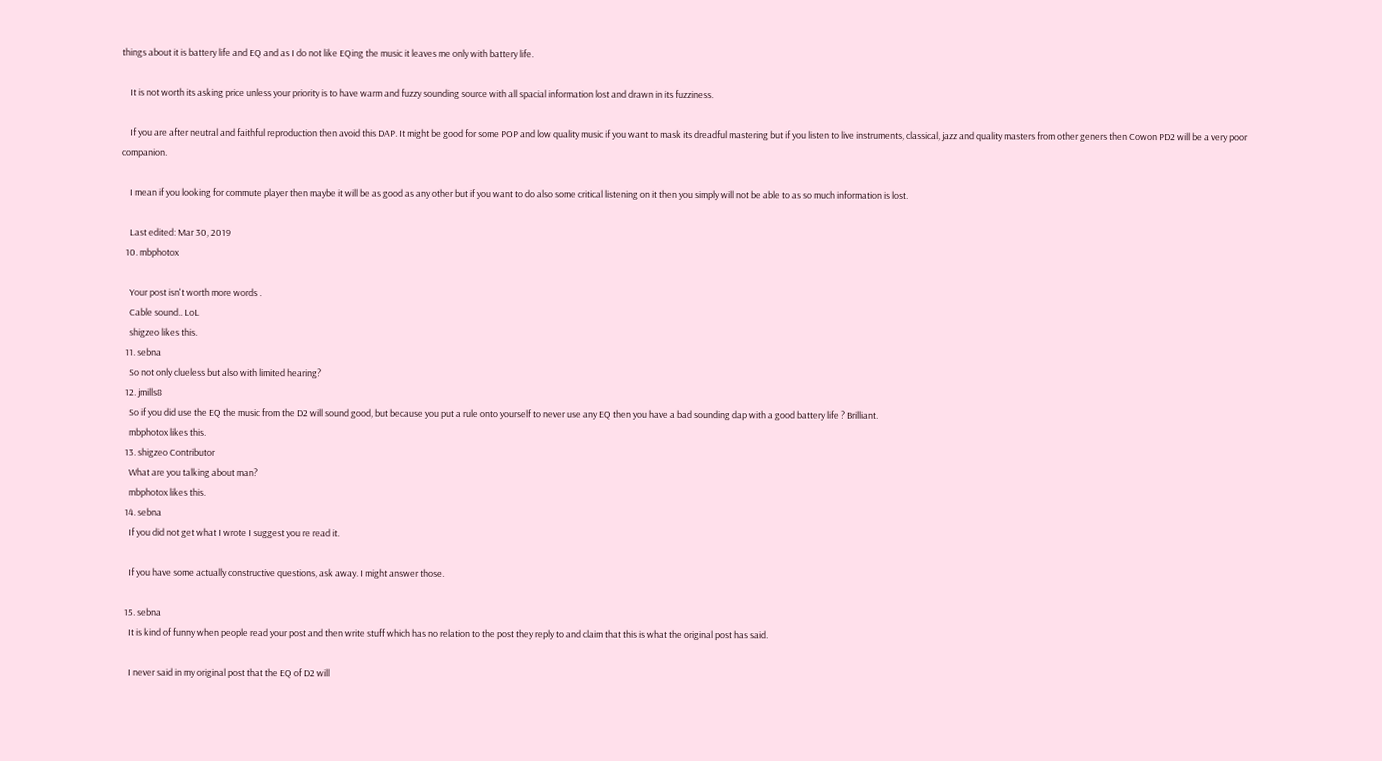things about it is battery life and EQ and as I do not like EQing the music it leaves me only with battery life.

    It is not worth its asking price unless your priority is to have warm and fuzzy sounding source with all spacial information lost and drawn in its fuzziness.

    If you are after neutral and faithful reproduction then avoid this DAP. It might be good for some POP and low quality music if you want to mask its dreadful mastering but if you listen to live instruments, classical, jazz and quality masters from other geners then Cowon PD2 will be a very poor companion.

    I mean if you looking for commute player then maybe it will be as good as any other but if you want to do also some critical listening on it then you simply will not be able to as so much information is lost.

    Last edited: Mar 30, 2019
  10. mbphotox

    Your post isn't worth more words .
    Cable sound.. LoL
    shigzeo likes this.
  11. sebna
    So not only clueless but also with limited hearing?
  12. jmills8
    So if you did use the EQ the music from the D2 will sound good, but because you put a rule onto yourself to never use any EQ then you have a bad sounding dap with a good battery life ? Brilliant.
    mbphotox likes this.
  13. shigzeo Contributor
    What are you talking about man?
    mbphotox likes this.
  14. sebna
    If you did not get what I wrote I suggest you re read it.

    If you have some actually constructive questions, ask away. I might answer those.

  15. sebna
    It is kind of funny when people read your post and then write stuff which has no relation to the post they reply to and claim that this is what the original post has said.

    I never said in my original post that the EQ of D2 will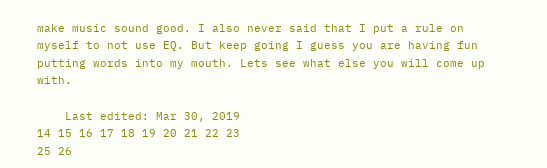make music sound good. I also never said that I put a rule on myself to not use EQ. But keep going I guess you are having fun putting words into my mouth. Lets see what else you will come up with.

    Last edited: Mar 30, 2019
14 15 16 17 18 19 20 21 22 23
25 26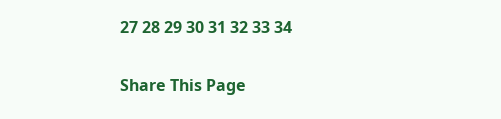27 28 29 30 31 32 33 34

Share This Page